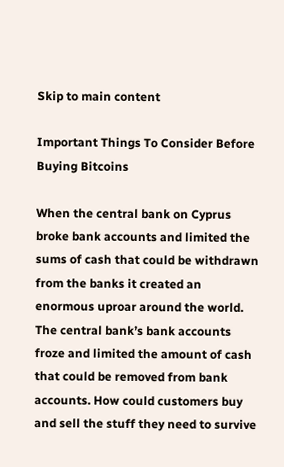Skip to main content

Important Things To Consider Before Buying Bitcoins

When the central bank on Cyprus broke bank accounts and limited the sums of cash that could be withdrawn from the banks it created an enormous uproar around the world. The central bank’s bank accounts froze and limited the amount of cash that could be removed from bank accounts. How could customers buy and sell the stuff they need to survive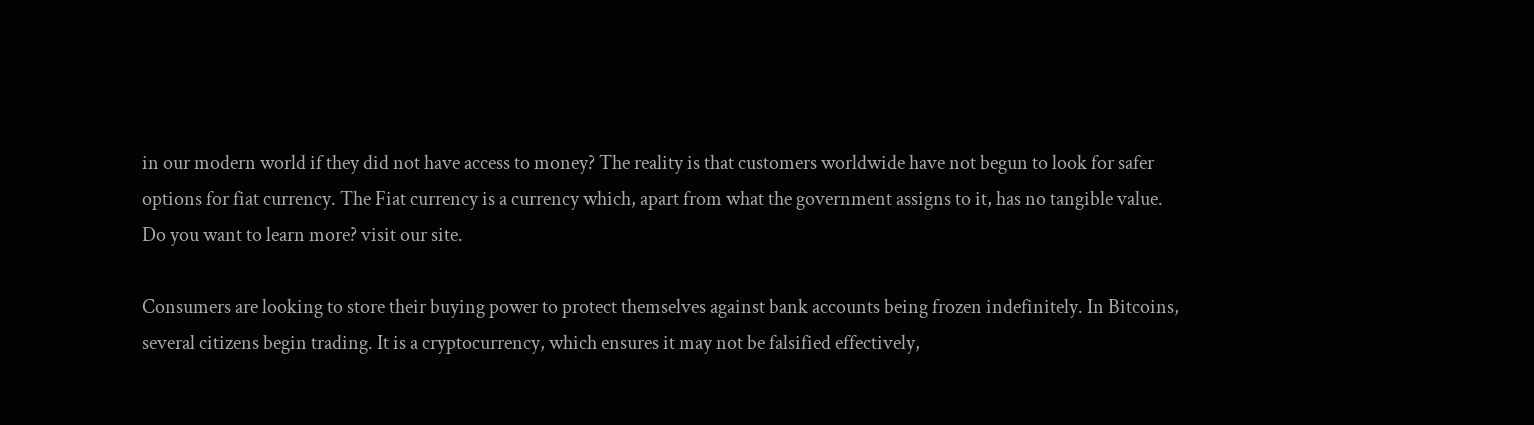in our modern world if they did not have access to money? The reality is that customers worldwide have not begun to look for safer options for fiat currency. The Fiat currency is a currency which, apart from what the government assigns to it, has no tangible value. Do you want to learn more? visit our site.

Consumers are looking to store their buying power to protect themselves against bank accounts being frozen indefinitely. In Bitcoins, several citizens begin trading. It is a cryptocurrency, which ensures it may not be falsified effectively,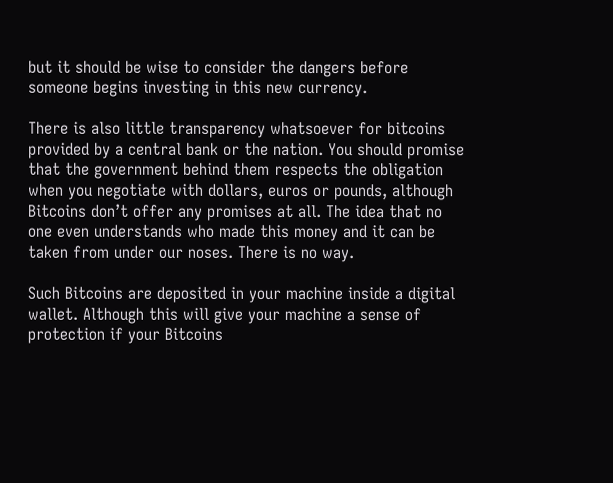but it should be wise to consider the dangers before someone begins investing in this new currency.

There is also little transparency whatsoever for bitcoins provided by a central bank or the nation. You should promise that the government behind them respects the obligation when you negotiate with dollars, euros or pounds, although Bitcoins don’t offer any promises at all. The idea that no one even understands who made this money and it can be taken from under our noses. There is no way.

Such Bitcoins are deposited in your machine inside a digital wallet. Although this will give your machine a sense of protection if your Bitcoins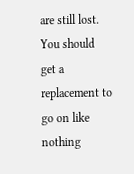are still lost. You should get a replacement to go on like nothing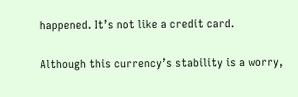happened. It’s not like a credit card.

Although this currency’s stability is a worry,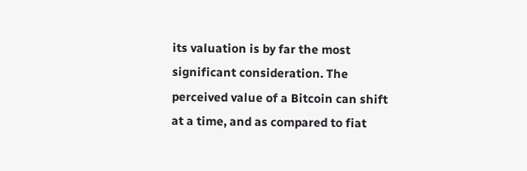its valuation is by far the most significant consideration. The perceived value of a Bitcoin can shift at a time, and as compared to fiat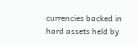currencies backed in hard assets held by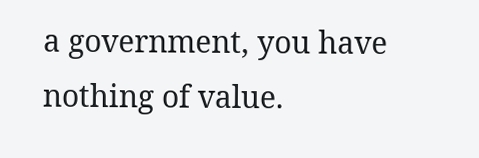a government, you have nothing of value.